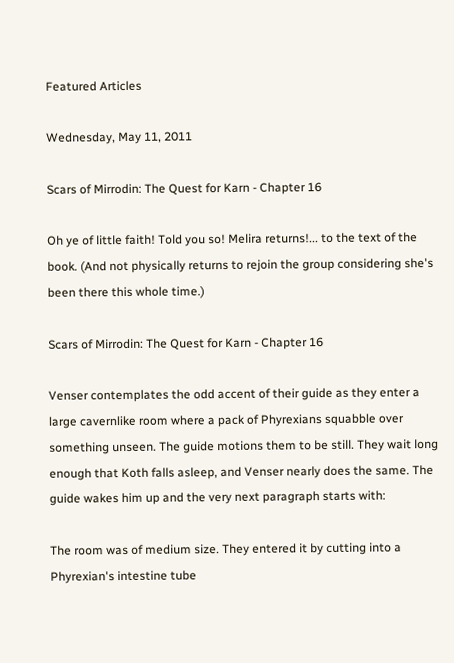Featured Articles

Wednesday, May 11, 2011

Scars of Mirrodin: The Quest for Karn - Chapter 16

Oh ye of little faith! Told you so! Melira returns!... to the text of the book. (And not physically returns to rejoin the group considering she's been there this whole time.)

Scars of Mirrodin: The Quest for Karn - Chapter 16

Venser contemplates the odd accent of their guide as they enter a large cavernlike room where a pack of Phyrexians squabble over something unseen. The guide motions them to be still. They wait long enough that Koth falls asleep, and Venser nearly does the same. The guide wakes him up and the very next paragraph starts with:

The room was of medium size. They entered it by cutting into a Phyrexian's intestine tube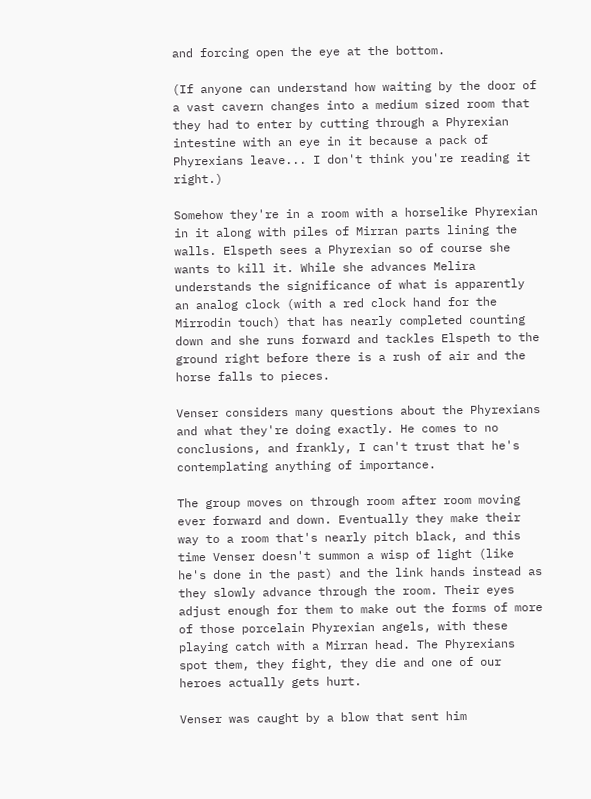and forcing open the eye at the bottom.

(If anyone can understand how waiting by the door of a vast cavern changes into a medium sized room that they had to enter by cutting through a Phyrexian intestine with an eye in it because a pack of Phyrexians leave... I don't think you're reading it right.)

Somehow they're in a room with a horselike Phyrexian in it along with piles of Mirran parts lining the walls. Elspeth sees a Phyrexian so of course she wants to kill it. While she advances Melira understands the significance of what is apparently an analog clock (with a red clock hand for the Mirrodin touch) that has nearly completed counting down and she runs forward and tackles Elspeth to the ground right before there is a rush of air and the horse falls to pieces.

Venser considers many questions about the Phyrexians and what they're doing exactly. He comes to no conclusions, and frankly, I can't trust that he's contemplating anything of importance.

The group moves on through room after room moving ever forward and down. Eventually they make their way to a room that's nearly pitch black, and this time Venser doesn't summon a wisp of light (like he's done in the past) and the link hands instead as they slowly advance through the room. Their eyes adjust enough for them to make out the forms of more of those porcelain Phyrexian angels, with these playing catch with a Mirran head. The Phyrexians spot them, they fight, they die and one of our heroes actually gets hurt.

Venser was caught by a blow that sent him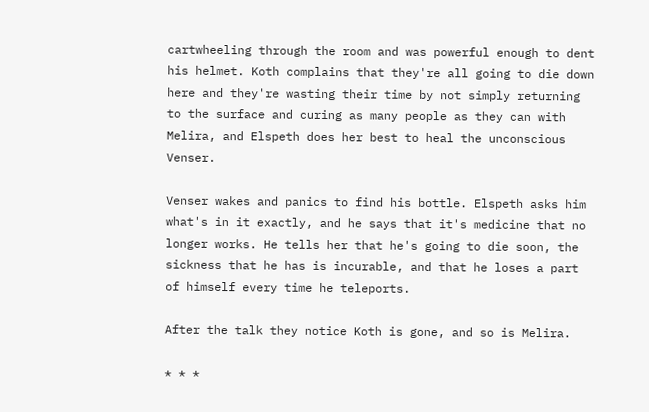cartwheeling through the room and was powerful enough to dent his helmet. Koth complains that they're all going to die down here and they're wasting their time by not simply returning to the surface and curing as many people as they can with Melira, and Elspeth does her best to heal the unconscious Venser.

Venser wakes and panics to find his bottle. Elspeth asks him what's in it exactly, and he says that it's medicine that no longer works. He tells her that he's going to die soon, the sickness that he has is incurable, and that he loses a part of himself every time he teleports.

After the talk they notice Koth is gone, and so is Melira.

* * *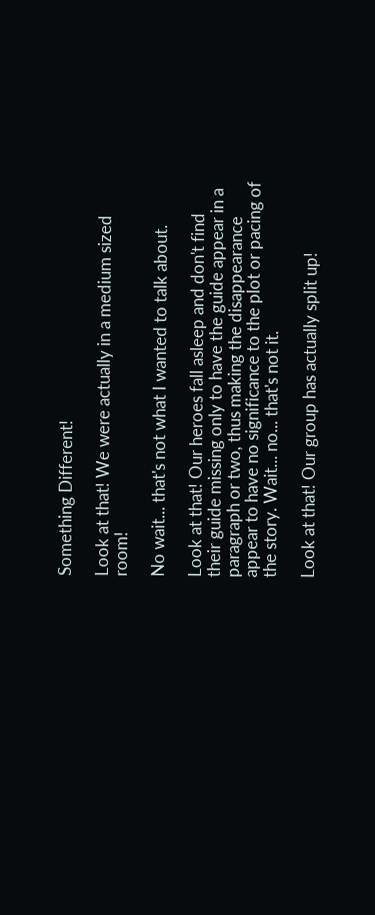Something Different!

Look at that! We were actually in a medium sized room!

No wait... that's not what I wanted to talk about.

Look at that! Our heroes fall asleep and don't find their guide missing only to have the guide appear in a paragraph or two, thus making the disappearance appear to have no significance to the plot or pacing of the story. Wait... no... that's not it.

Look at that! Our group has actually split up!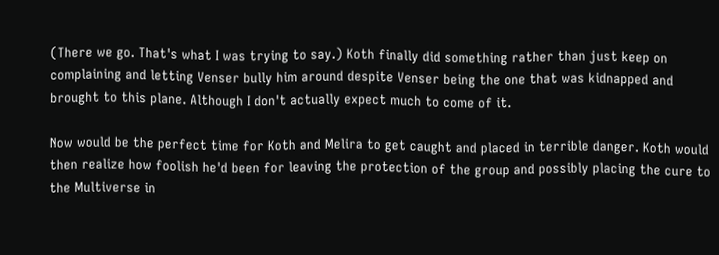(There we go. That's what I was trying to say.) Koth finally did something rather than just keep on complaining and letting Venser bully him around despite Venser being the one that was kidnapped and brought to this plane. Although I don't actually expect much to come of it.

Now would be the perfect time for Koth and Melira to get caught and placed in terrible danger. Koth would then realize how foolish he'd been for leaving the protection of the group and possibly placing the cure to the Multiverse in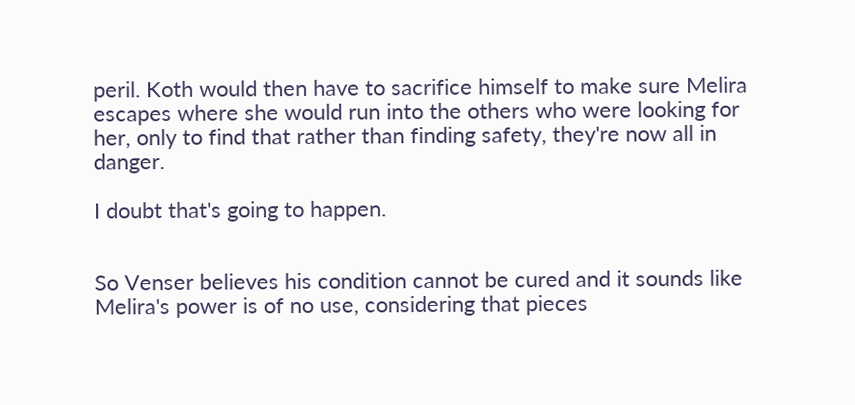peril. Koth would then have to sacrifice himself to make sure Melira escapes where she would run into the others who were looking for her, only to find that rather than finding safety, they're now all in danger.

I doubt that's going to happen.


So Venser believes his condition cannot be cured and it sounds like Melira's power is of no use, considering that pieces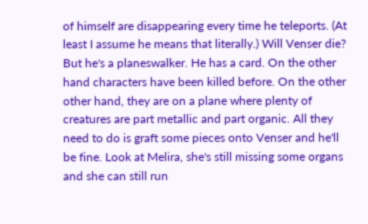of himself are disappearing every time he teleports. (At least I assume he means that literally.) Will Venser die? But he's a planeswalker. He has a card. On the other hand characters have been killed before. On the other other hand, they are on a plane where plenty of creatures are part metallic and part organic. All they need to do is graft some pieces onto Venser and he'll be fine. Look at Melira, she's still missing some organs and she can still run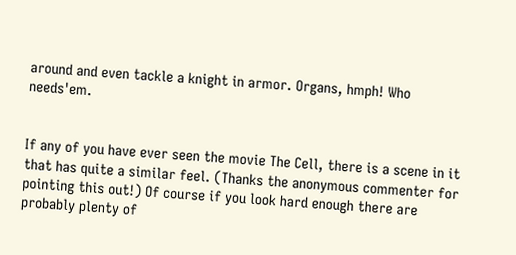around and even tackle a knight in armor. Organs, hmph! Who needs'em.


If any of you have ever seen the movie The Cell, there is a scene in it that has quite a similar feel. (Thanks the anonymous commenter for pointing this out!) Of course if you look hard enough there are probably plenty of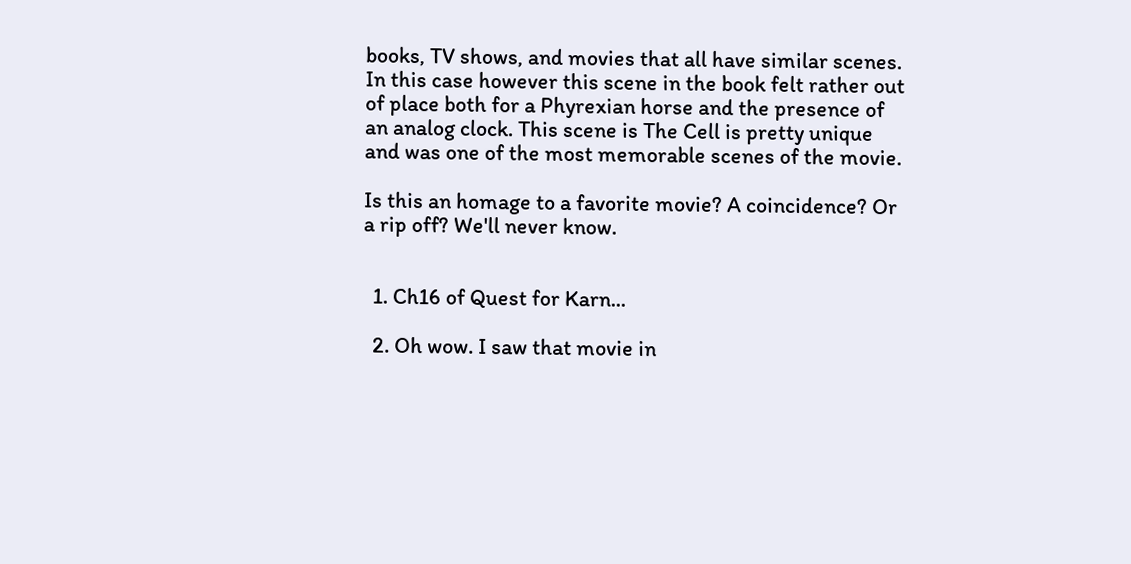books, TV shows, and movies that all have similar scenes. In this case however this scene in the book felt rather out of place both for a Phyrexian horse and the presence of an analog clock. This scene is The Cell is pretty unique and was one of the most memorable scenes of the movie.

Is this an homage to a favorite movie? A coincidence? Or a rip off? We'll never know.


  1. Ch16 of Quest for Karn...

  2. Oh wow. I saw that movie in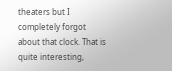theaters but I completely forgot about that clock. That is quite interesting,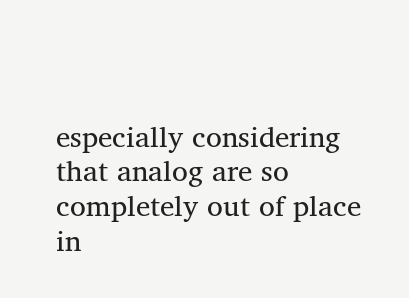especially considering that analog are so completely out of place in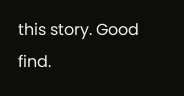this story. Good find.